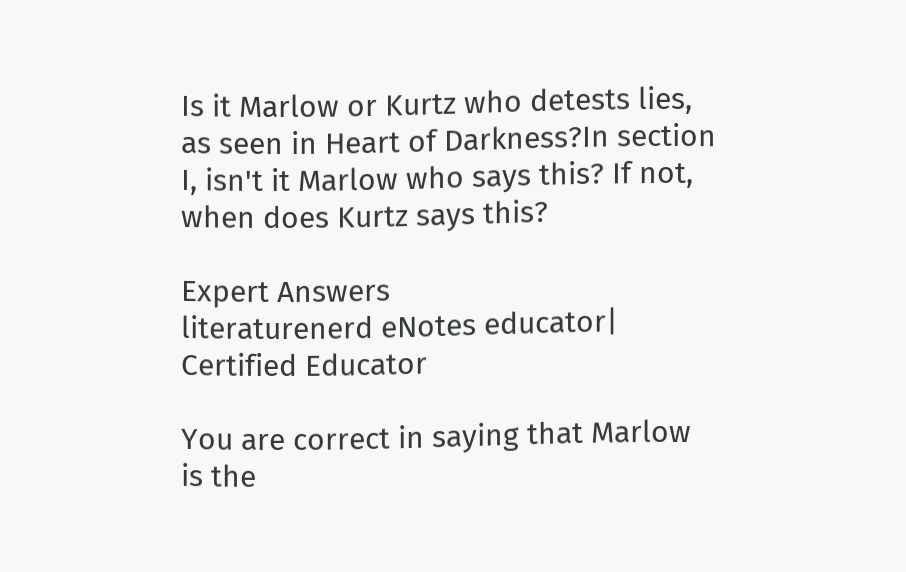Is it Marlow or Kurtz who detests lies, as seen in Heart of Darkness?In section I, isn't it Marlow who says this? If not, when does Kurtz says this?

Expert Answers
literaturenerd eNotes educator| Certified Educator

You are correct in saying that Marlow is the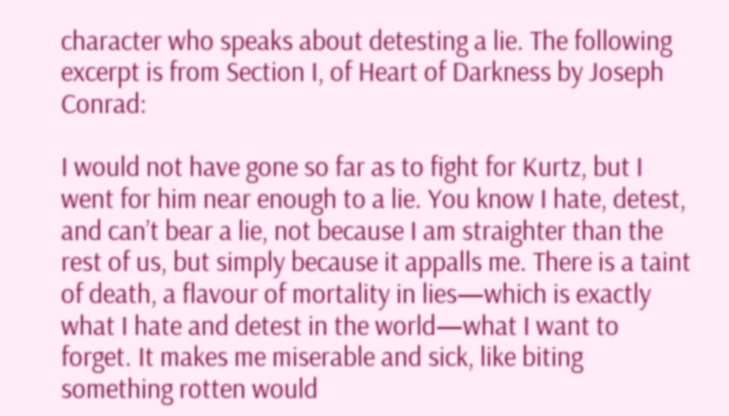character who speaks about detesting a lie. The following excerpt is from Section I, of Heart of Darkness by Joseph Conrad:

I would not have gone so far as to fight for Kurtz, but I went for him near enough to a lie. You know I hate, detest, and can’t bear a lie, not because I am straighter than the rest of us, but simply because it appalls me. There is a taint of death, a flavour of mortality in lies—which is exactly what I hate and detest in the world—what I want to forget. It makes me miserable and sick, like biting something rotten would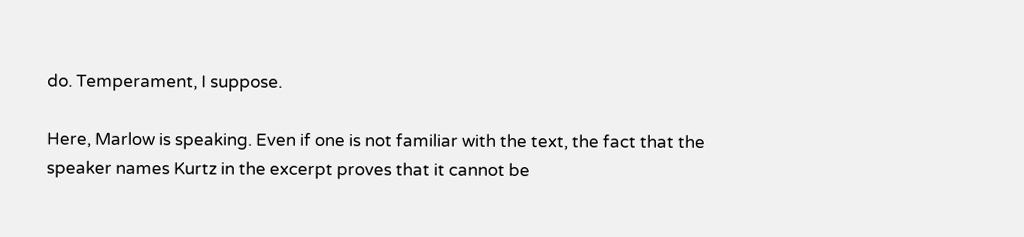do. Temperament, I suppose.

Here, Marlow is speaking. Even if one is not familiar with the text, the fact that the speaker names Kurtz in the excerpt proves that it cannot be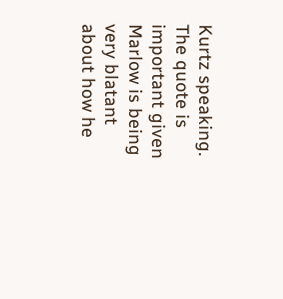Kurtz speaking. The quote is important given Marlow is being very blatant about how he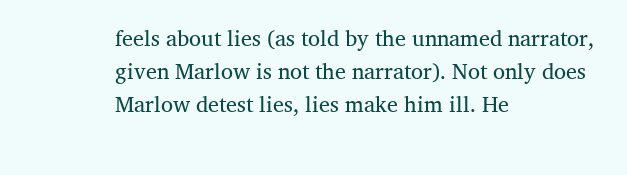feels about lies (as told by the unnamed narrator, given Marlow is not the narrator). Not only does Marlow detest lies, lies make him ill. He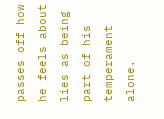passes off how he feels about lies as being part of his temperament alone.